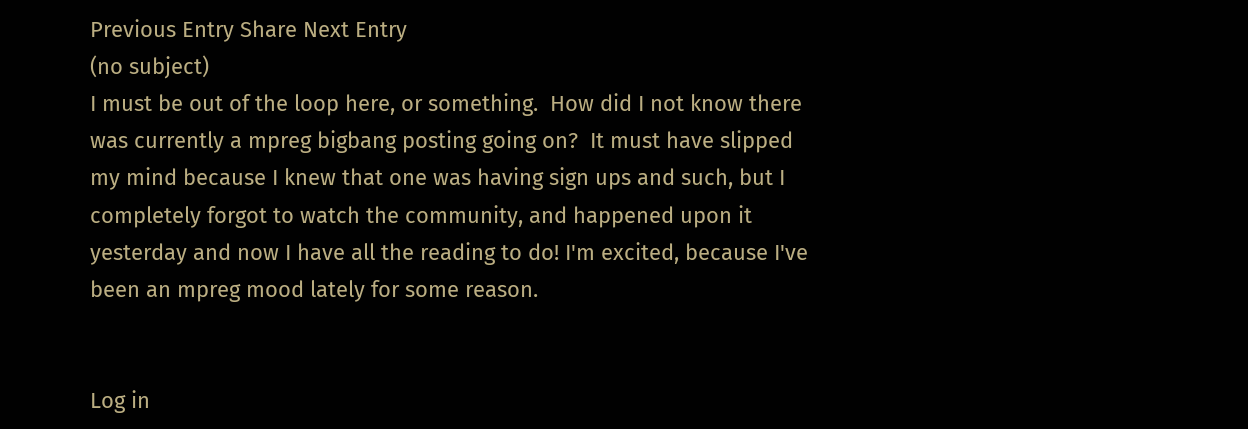Previous Entry Share Next Entry
(no subject)
I must be out of the loop here, or something.  How did I not know there was currently a mpreg bigbang posting going on?  It must have slipped my mind because I knew that one was having sign ups and such, but I completely forgot to watch the community, and happened upon it yesterday and now I have all the reading to do! I'm excited, because I've been an mpreg mood lately for some reason.


Log in